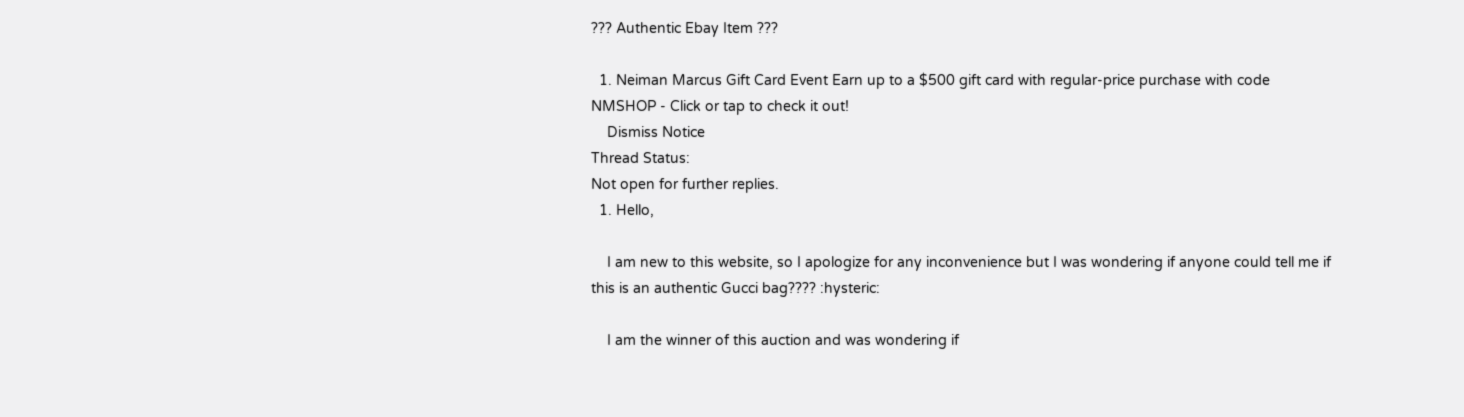??? Authentic Ebay Item ???

  1. Neiman Marcus Gift Card Event Earn up to a $500 gift card with regular-price purchase with code NMSHOP - Click or tap to check it out!
    Dismiss Notice
Thread Status:
Not open for further replies.
  1. Hello,

    I am new to this website, so I apologize for any inconvenience but I was wondering if anyone could tell me if this is an authentic Gucci bag???? :hysteric:

    I am the winner of this auction and was wondering if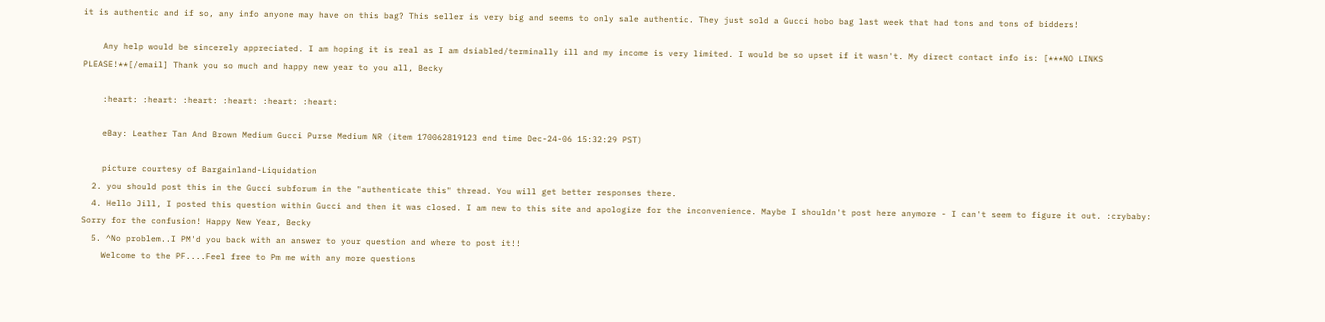it is authentic and if so, any info anyone may have on this bag? This seller is very big and seems to only sale authentic. They just sold a Gucci hobo bag last week that had tons and tons of bidders!

    Any help would be sincerely appreciated. I am hoping it is real as I am dsiabled/terminally ill and my income is very limited. I would be so upset if it wasn't. My direct contact info is: [***NO LINKS PLEASE!**[/email] Thank you so much and happy new year to you all, Becky

    :heart: :heart: :heart: :heart: :heart: :heart:

    eBay: Leather Tan And Brown Medium Gucci Purse Medium NR (item 170062819123 end time Dec-24-06 15:32:29 PST)

    picture courtesy of Bargainland-Liquidation
  2. you should post this in the Gucci subforum in the "authenticate this" thread. You will get better responses there.
  4. Hello Jill, I posted this question within Gucci and then it was closed. I am new to this site and apologize for the inconvenience. Maybe I shouldn't post here anymore - I can't seem to figure it out. :crybaby: Sorry for the confusion! Happy New Year, Becky
  5. ^No problem..I PM'd you back with an answer to your question and where to post it!!
    Welcome to the PF....Feel free to Pm me with any more questions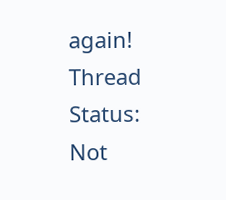again!
Thread Status:
Not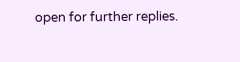open for further replies.